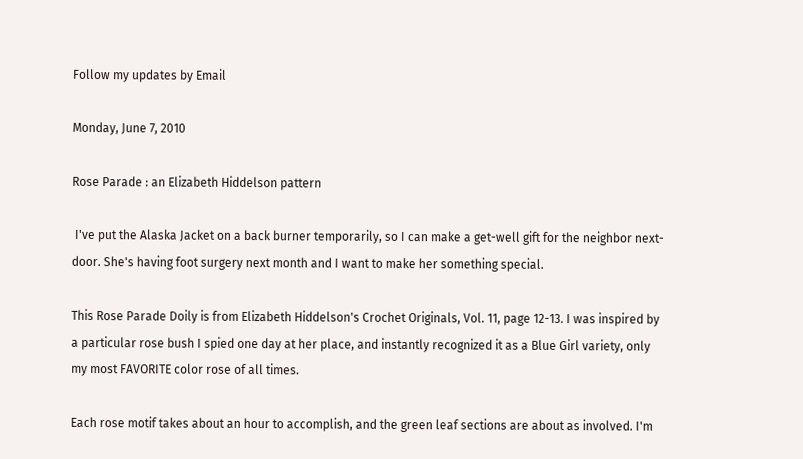Follow my updates by Email

Monday, June 7, 2010

Rose Parade : an Elizabeth Hiddelson pattern

 I've put the Alaska Jacket on a back burner temporarily, so I can make a get-well gift for the neighbor next-door. She's having foot surgery next month and I want to make her something special.

This Rose Parade Doily is from Elizabeth Hiddelson's Crochet Originals, Vol. 11, page 12-13. I was inspired by a particular rose bush I spied one day at her place, and instantly recognized it as a Blue Girl variety, only my most FAVORITE color rose of all times.

Each rose motif takes about an hour to accomplish, and the green leaf sections are about as involved. I'm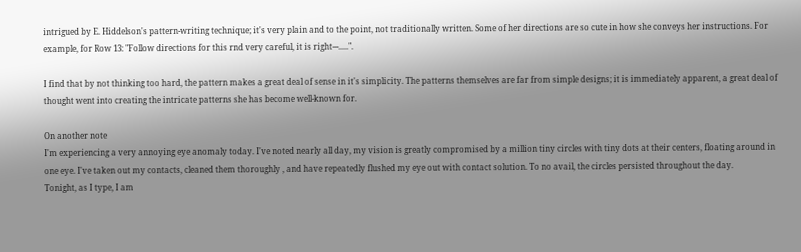intrigued by E. Hiddelson's pattern-writing technique; it's very plain and to the point, not traditionally written. Some of her directions are so cute in how she conveys her instructions. For example, for Row 13: "Follow directions for this rnd very careful, it is right---.....".

I find that by not thinking too hard, the pattern makes a great deal of sense in it's simplicity. The patterns themselves are far from simple designs; it is immediately apparent, a great deal of thought went into creating the intricate patterns she has become well-known for.

On another note
I'm experiencing a very annoying eye anomaly today. I've noted nearly all day, my vision is greatly compromised by a million tiny circles with tiny dots at their centers, floating around in one eye. I've taken out my contacts, cleaned them thoroughly , and have repeatedly flushed my eye out with contact solution. To no avail, the circles persisted throughout the day.
Tonight, as I type, I am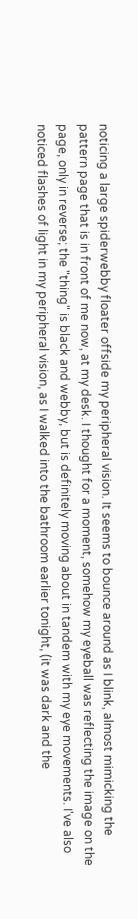noticing a large spiderwebby floater offside my peripheral vision. It seems to bounce around as I blink, almost mimicking the pattern page that is in front of me now, at my desk. I thought for a moment, somehow my eyeball was reflecting the image on the page, only in reverse; the "thing" is black and webby, but is definitely moving about in tandem with my eye movements. I've also noticed flashes of light in my peripheral vision, as I walked into the bathroom earlier tonight, (it was dark and the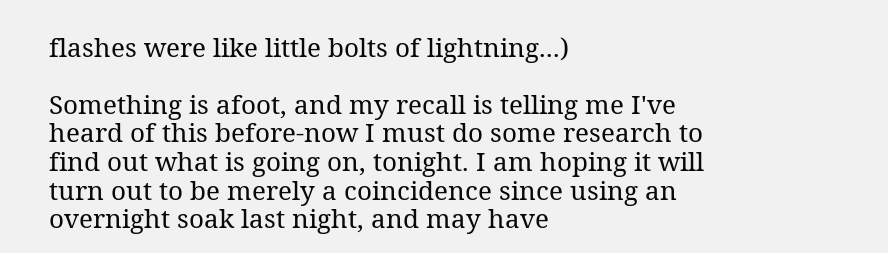flashes were like little bolts of lightning...)

Something is afoot, and my recall is telling me I've heard of this before-now I must do some research to find out what is going on, tonight. I am hoping it will turn out to be merely a coincidence since using an overnight soak last night, and may have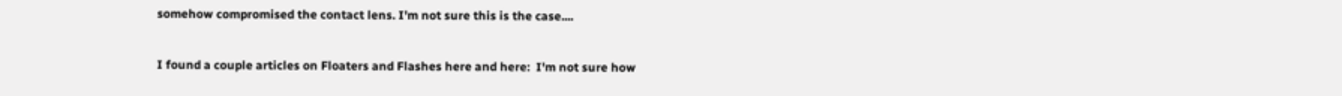somehow compromised the contact lens. I'm not sure this is the case....

I found a couple articles on Floaters and Flashes here and here:  I'm not sure how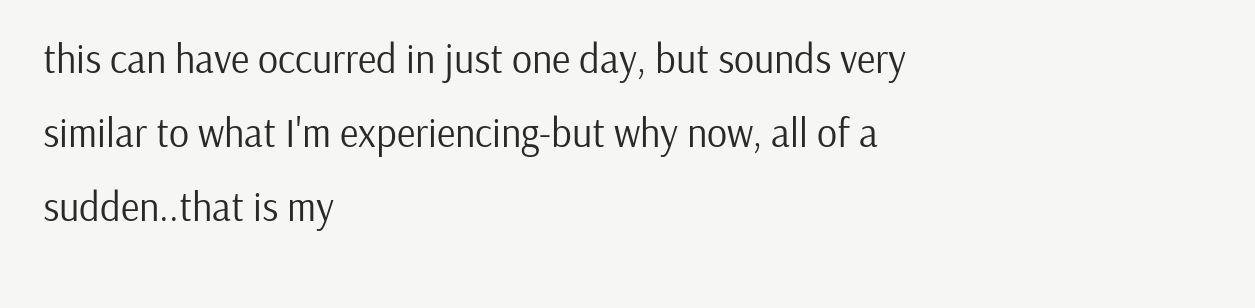this can have occurred in just one day, but sounds very similar to what I'm experiencing-but why now, all of a sudden..that is my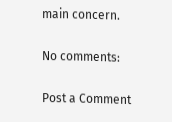main concern.

No comments:

Post a Comment